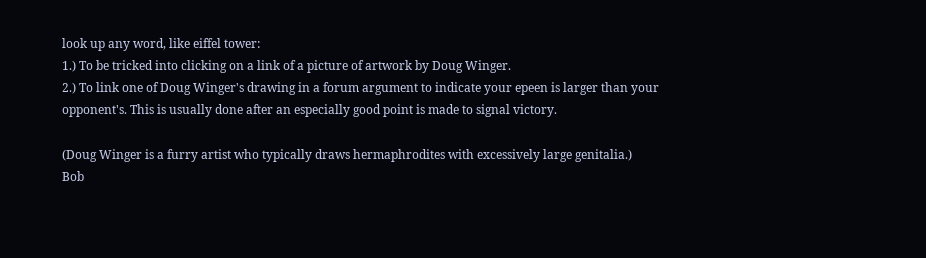look up any word, like eiffel tower:
1.) To be tricked into clicking on a link of a picture of artwork by Doug Winger.
2.) To link one of Doug Winger's drawing in a forum argument to indicate your epeen is larger than your opponent's. This is usually done after an especially good point is made to signal victory.

(Doug Winger is a furry artist who typically draws hermaphrodites with excessively large genitalia.)
Bob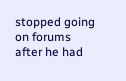stopped going on forums after he had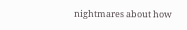nightmares about how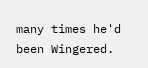many times he'd been Wingered.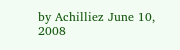by Achilliez June 10, 2008